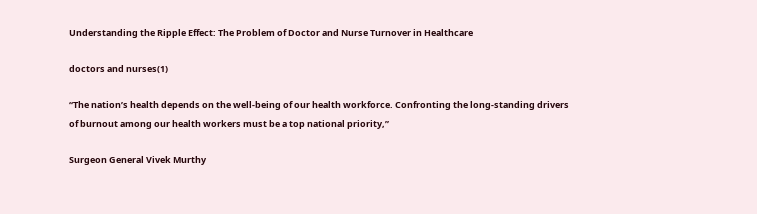Understanding the Ripple Effect: The Problem of Doctor and Nurse Turnover in Healthcare

doctors and nurses(1)

“The nation’s health depends on the well-being of our health workforce. Confronting the long-standing drivers of burnout among our health workers must be a top national priority,”

Surgeon General Vivek Murthy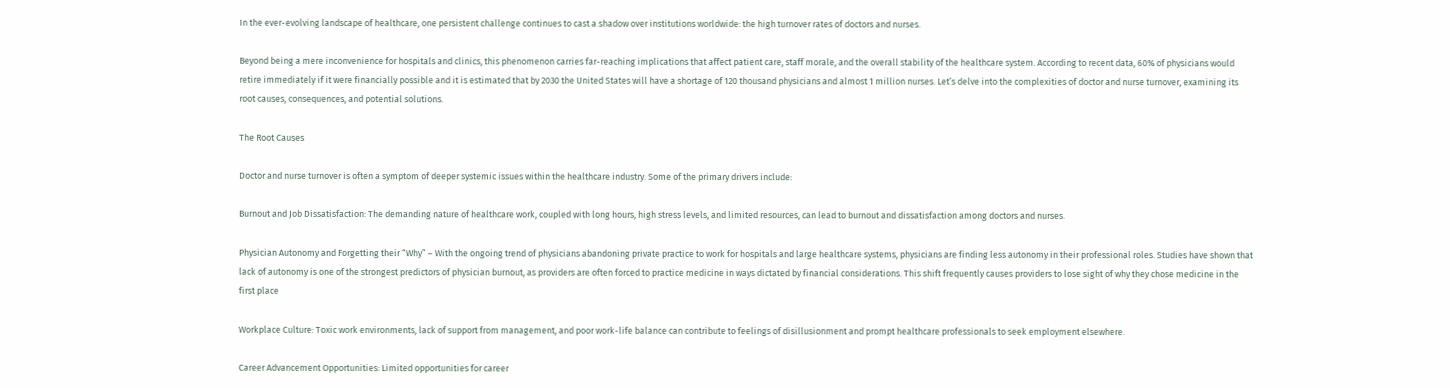In the ever-evolving landscape of healthcare, one persistent challenge continues to cast a shadow over institutions worldwide: the high turnover rates of doctors and nurses.

Beyond being a mere inconvenience for hospitals and clinics, this phenomenon carries far-reaching implications that affect patient care, staff morale, and the overall stability of the healthcare system. According to recent data, 60% of physicians would retire immediately if it were financially possible and it is estimated that by 2030 the United States will have a shortage of 120 thousand physicians and almost 1 million nurses. Let’s delve into the complexities of doctor and nurse turnover, examining its root causes, consequences, and potential solutions.

The Root Causes

Doctor and nurse turnover is often a symptom of deeper systemic issues within the healthcare industry. Some of the primary drivers include:

Burnout and Job Dissatisfaction: The demanding nature of healthcare work, coupled with long hours, high stress levels, and limited resources, can lead to burnout and dissatisfaction among doctors and nurses.

Physician Autonomy and Forgetting their “Why” – With the ongoing trend of physicians abandoning private practice to work for hospitals and large healthcare systems, physicians are finding less autonomy in their professional roles. Studies have shown that lack of autonomy is one of the strongest predictors of physician burnout, as providers are often forced to practice medicine in ways dictated by financial considerations. This shift frequently causes providers to lose sight of why they chose medicine in the first place

Workplace Culture: Toxic work environments, lack of support from management, and poor work-life balance can contribute to feelings of disillusionment and prompt healthcare professionals to seek employment elsewhere.

Career Advancement Opportunities: Limited opportunities for career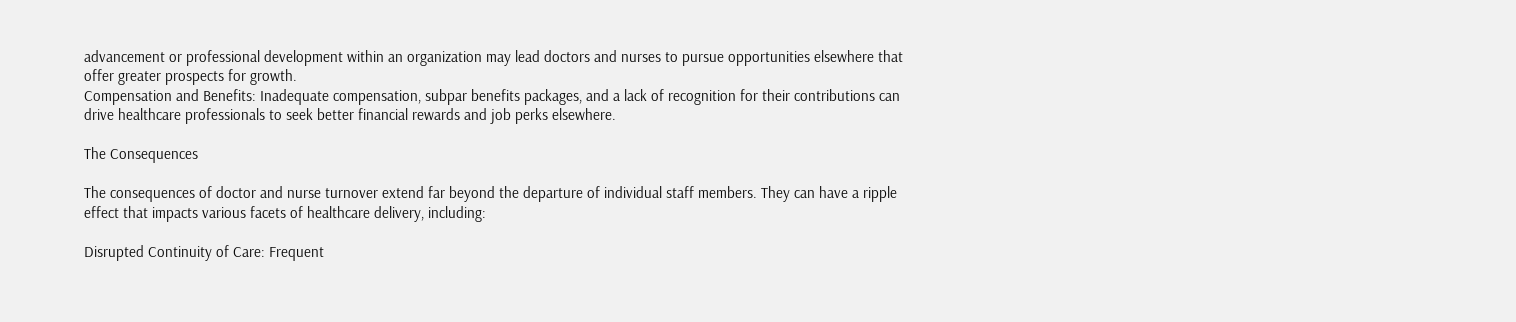advancement or professional development within an organization may lead doctors and nurses to pursue opportunities elsewhere that offer greater prospects for growth.
Compensation and Benefits: Inadequate compensation, subpar benefits packages, and a lack of recognition for their contributions can drive healthcare professionals to seek better financial rewards and job perks elsewhere.

The Consequences

The consequences of doctor and nurse turnover extend far beyond the departure of individual staff members. They can have a ripple effect that impacts various facets of healthcare delivery, including:

Disrupted Continuity of Care: Frequent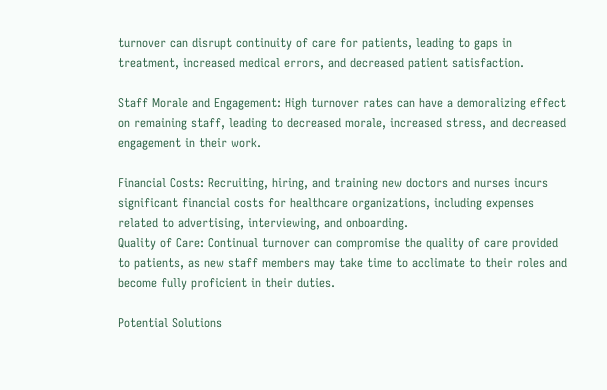turnover can disrupt continuity of care for patients, leading to gaps in treatment, increased medical errors, and decreased patient satisfaction.

Staff Morale and Engagement: High turnover rates can have a demoralizing effect on remaining staff, leading to decreased morale, increased stress, and decreased engagement in their work.

Financial Costs: Recruiting, hiring, and training new doctors and nurses incurs significant financial costs for healthcare organizations, including expenses related to advertising, interviewing, and onboarding.
Quality of Care: Continual turnover can compromise the quality of care provided to patients, as new staff members may take time to acclimate to their roles and become fully proficient in their duties.

Potential Solutions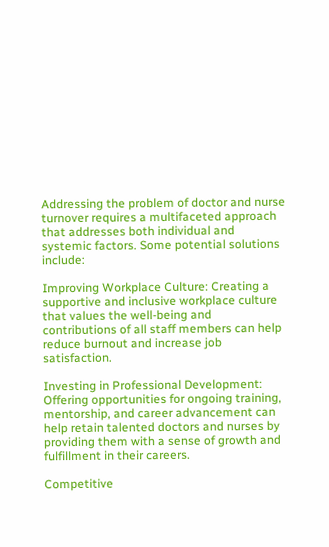Addressing the problem of doctor and nurse turnover requires a multifaceted approach that addresses both individual and systemic factors. Some potential solutions include:

Improving Workplace Culture: Creating a supportive and inclusive workplace culture that values the well-being and contributions of all staff members can help reduce burnout and increase job satisfaction.

Investing in Professional Development: Offering opportunities for ongoing training, mentorship, and career advancement can help retain talented doctors and nurses by providing them with a sense of growth and fulfillment in their careers.

Competitive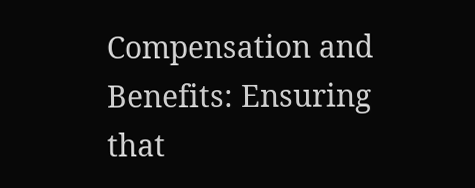Compensation and Benefits: Ensuring that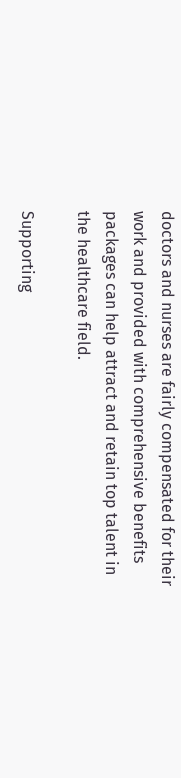doctors and nurses are fairly compensated for their work and provided with comprehensive benefits packages can help attract and retain top talent in the healthcare field.

Supporting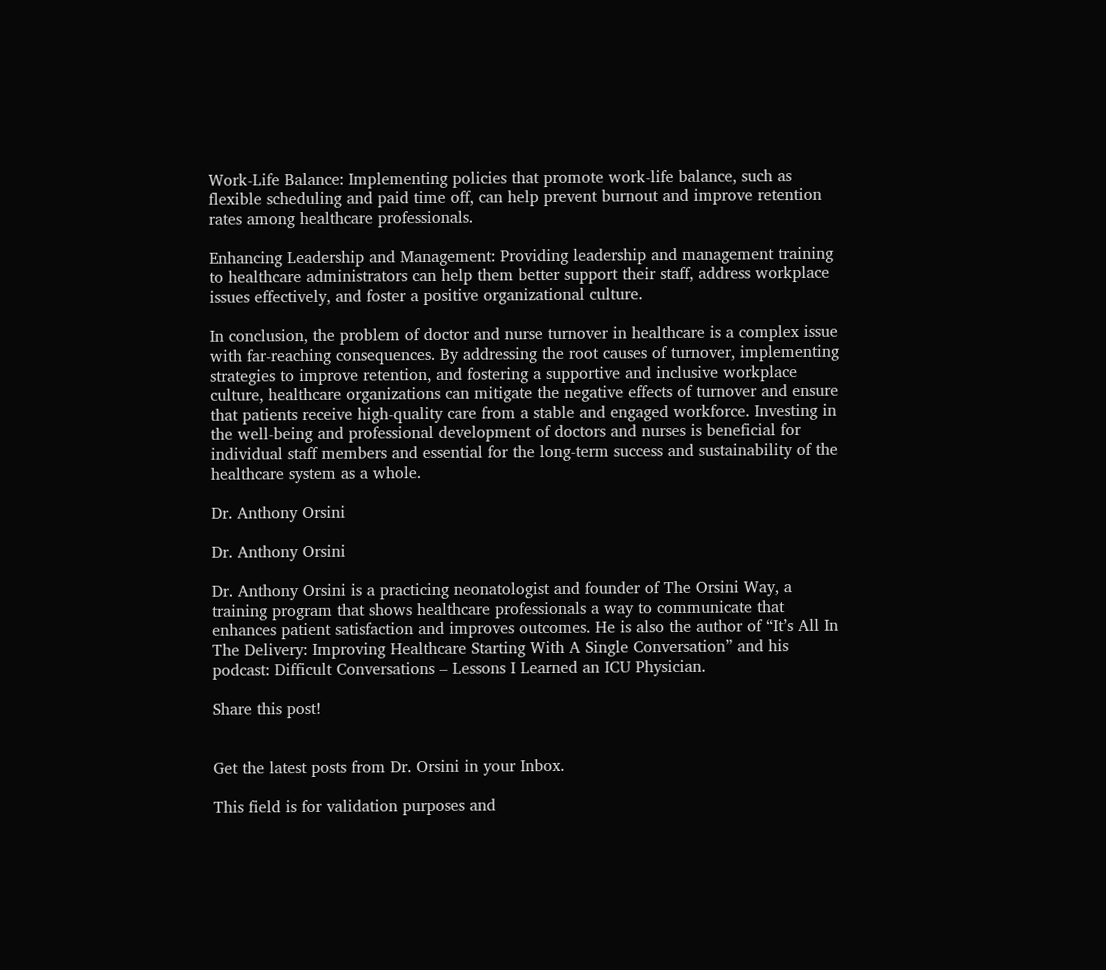Work-Life Balance: Implementing policies that promote work-life balance, such as flexible scheduling and paid time off, can help prevent burnout and improve retention rates among healthcare professionals.

Enhancing Leadership and Management: Providing leadership and management training to healthcare administrators can help them better support their staff, address workplace issues effectively, and foster a positive organizational culture.

In conclusion, the problem of doctor and nurse turnover in healthcare is a complex issue with far-reaching consequences. By addressing the root causes of turnover, implementing strategies to improve retention, and fostering a supportive and inclusive workplace culture, healthcare organizations can mitigate the negative effects of turnover and ensure that patients receive high-quality care from a stable and engaged workforce. Investing in the well-being and professional development of doctors and nurses is beneficial for individual staff members and essential for the long-term success and sustainability of the healthcare system as a whole.

Dr. Anthony Orsini

Dr. Anthony Orsini

Dr. Anthony Orsini is a practicing neonatologist and founder of The Orsini Way, a training program that shows healthcare professionals a way to communicate that enhances patient satisfaction and improves outcomes. He is also the author of “It’s All In The Delivery: Improving Healthcare Starting With A Single Conversation” and his podcast: Difficult Conversations – Lessons I Learned an ICU Physician.

Share this post!


Get the latest posts from Dr. Orsini in your Inbox.

This field is for validation purposes and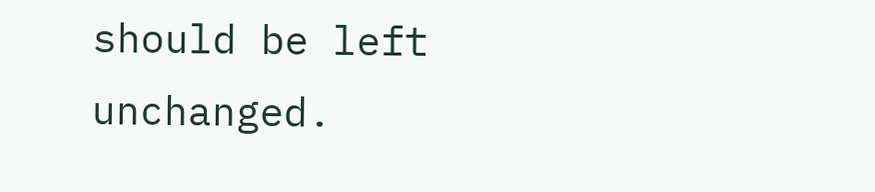should be left unchanged.